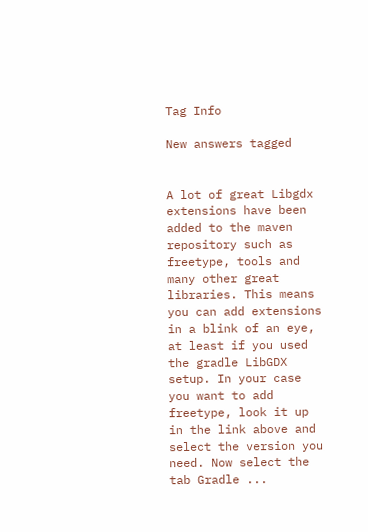Tag Info

New answers tagged


A lot of great Libgdx extensions have been added to the maven repository such as freetype, tools and many other great libraries. This means you can add extensions in a blink of an eye, at least if you used the gradle LibGDX setup. In your case you want to add freetype, look it up in the link above and select the version you need. Now select the tab Gradle ...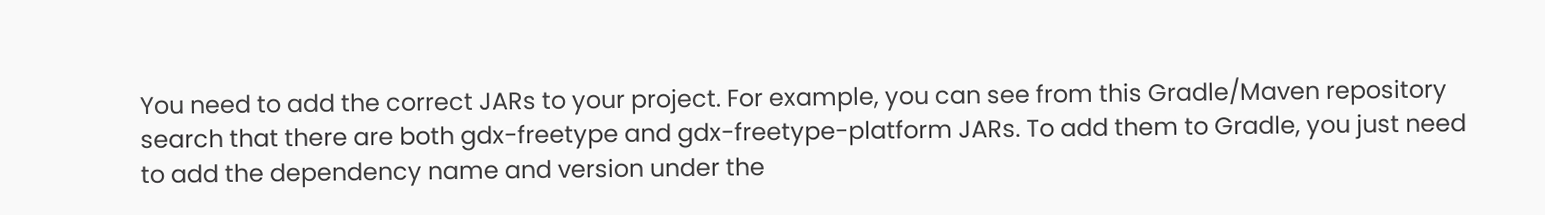You need to add the correct JARs to your project. For example, you can see from this Gradle/Maven repository search that there are both gdx-freetype and gdx-freetype-platform JARs. To add them to Gradle, you just need to add the dependency name and version under the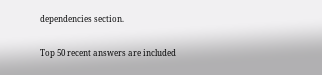dependencies section.

Top 50 recent answers are included